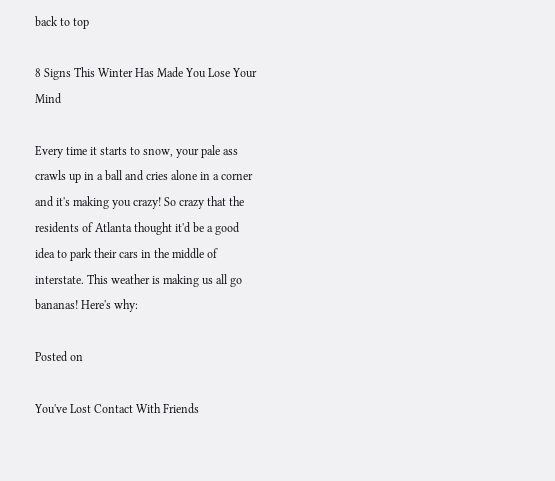back to top

8 Signs This Winter Has Made You Lose Your Mind

Every time it starts to snow, your pale ass crawls up in a ball and cries alone in a corner and it's making you crazy! So crazy that the residents of Atlanta thought it'd be a good idea to park their cars in the middle of interstate. This weather is making us all go bananas! Here's why:

Posted on

You've Lost Contact With Friends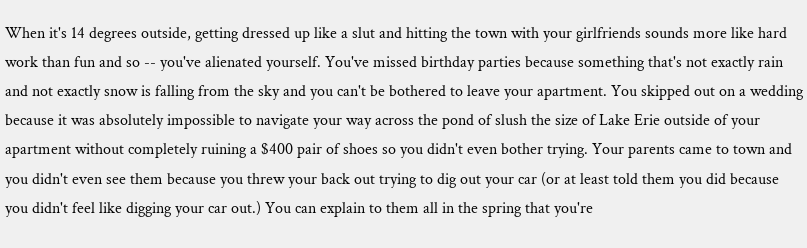When it's 14 degrees outside, getting dressed up like a slut and hitting the town with your girlfriends sounds more like hard work than fun and so -- you've alienated yourself. You've missed birthday parties because something that's not exactly rain and not exactly snow is falling from the sky and you can't be bothered to leave your apartment. You skipped out on a wedding because it was absolutely impossible to navigate your way across the pond of slush the size of Lake Erie outside of your apartment without completely ruining a $400 pair of shoes so you didn't even bother trying. Your parents came to town and you didn't even see them because you threw your back out trying to dig out your car (or at least told them you did because you didn't feel like digging your car out.) You can explain to them all in the spring that you're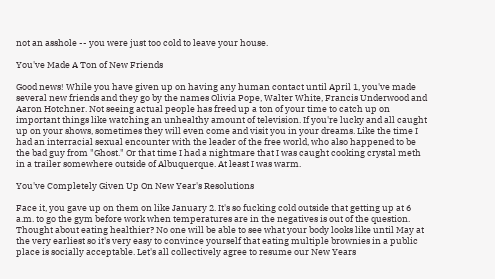not an asshole -- you were just too cold to leave your house.

You've Made A Ton of New Friends

Good news! While you have given up on having any human contact until April 1, you've made several new friends and they go by the names Olivia Pope, Walter White, Francis Underwood and Aaron Hotchner. Not seeing actual people has freed up a ton of your time to catch up on important things like watching an unhealthy amount of television. If you're lucky and all caught up on your shows, sometimes they will even come and visit you in your dreams. Like the time I had an interracial sexual encounter with the leader of the free world, who also happened to be the bad guy from "Ghost." Or that time I had a nightmare that I was caught cooking crystal meth in a trailer somewhere outside of Albuquerque. At least I was warm.

You've Completely Given Up On New Year's Resolutions

Face it, you gave up on them on like January 2. It's so fucking cold outside that getting up at 6 a.m. to go the gym before work when temperatures are in the negatives is out of the question. Thought about eating healthier? No one will be able to see what your body looks like until May at the very earliest so it's very easy to convince yourself that eating multiple brownies in a public place is socially acceptable. Let's all collectively agree to resume our New Years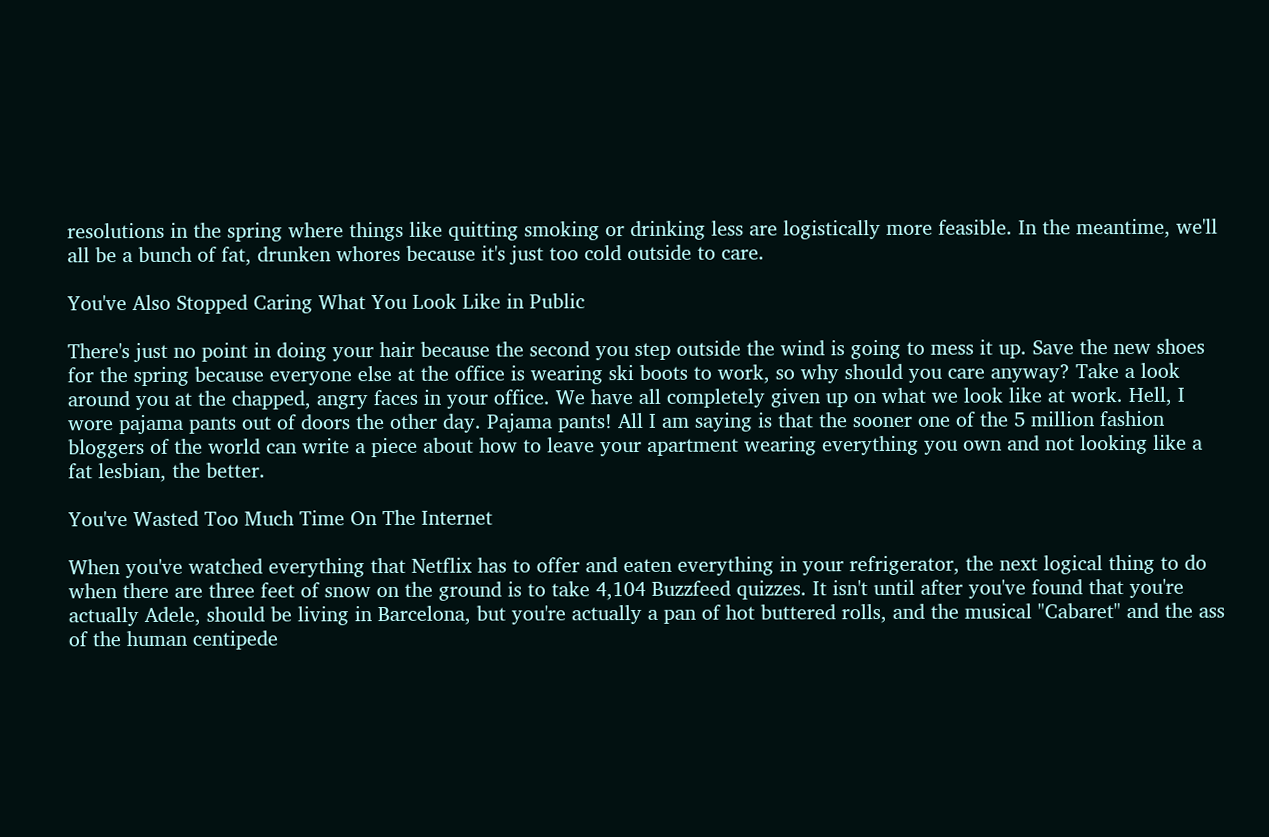resolutions in the spring where things like quitting smoking or drinking less are logistically more feasible. In the meantime, we'll all be a bunch of fat, drunken whores because it's just too cold outside to care.

You've Also Stopped Caring What You Look Like in Public

There's just no point in doing your hair because the second you step outside the wind is going to mess it up. Save the new shoes for the spring because everyone else at the office is wearing ski boots to work, so why should you care anyway? Take a look around you at the chapped, angry faces in your office. We have all completely given up on what we look like at work. Hell, I wore pajama pants out of doors the other day. Pajama pants! All I am saying is that the sooner one of the 5 million fashion bloggers of the world can write a piece about how to leave your apartment wearing everything you own and not looking like a fat lesbian, the better.

You've Wasted Too Much Time On The Internet

When you've watched everything that Netflix has to offer and eaten everything in your refrigerator, the next logical thing to do when there are three feet of snow on the ground is to take 4,104 Buzzfeed quizzes. It isn't until after you've found that you're actually Adele, should be living in Barcelona, but you're actually a pan of hot buttered rolls, and the musical "Cabaret" and the ass of the human centipede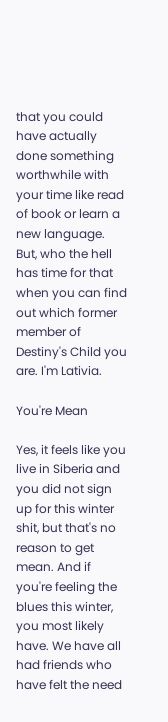that you could have actually done something worthwhile with your time like read of book or learn a new language. But, who the hell has time for that when you can find out which former member of Destiny's Child you are. I'm Lativia.

You're Mean

Yes, it feels like you live in Siberia and you did not sign up for this winter shit, but that's no reason to get mean. And if you're feeling the blues this winter, you most likely have. We have all had friends who have felt the need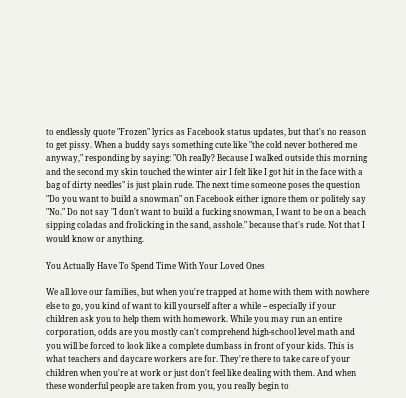to endlessly quote "Frozen" lyrics as Facebook status updates, but that's no reason to get pissy. When a buddy says something cute like "the cold never bothered me anyway," responding by saying: "Oh really? Because I walked outside this morning and the second my skin touched the winter air I felt like I got hit in the face with a bag of dirty needles" is just plain rude. The next time someone poses the question "Do you want to build a snowman" on Facebook either ignore them or politely say "No." Do not say "I don't want to build a fucking snowman, I want to be on a beach sipping coladas and frolicking in the sand, asshole." because that's rude. Not that I would know or anything.

You Actually Have To Spend Time With Your Loved Ones

We all love our families, but when you're trapped at home with them with nowhere else to go, you kind of want to kill yourself after a while -- especially if your children ask you to help them with homework. While you may run an entire corporation, odds are you mostly can't comprehend high-school level math and you will be forced to look like a complete dumbass in front of your kids. This is what teachers and daycare workers are for. They're there to take care of your children when you're at work or just don't feel like dealing with them. And when these wonderful people are taken from you, you really begin to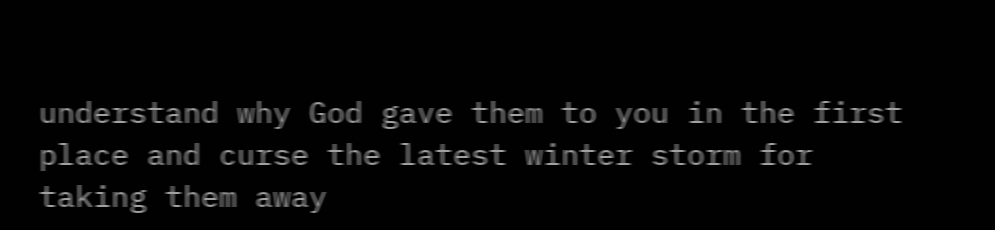understand why God gave them to you in the first place and curse the latest winter storm for taking them away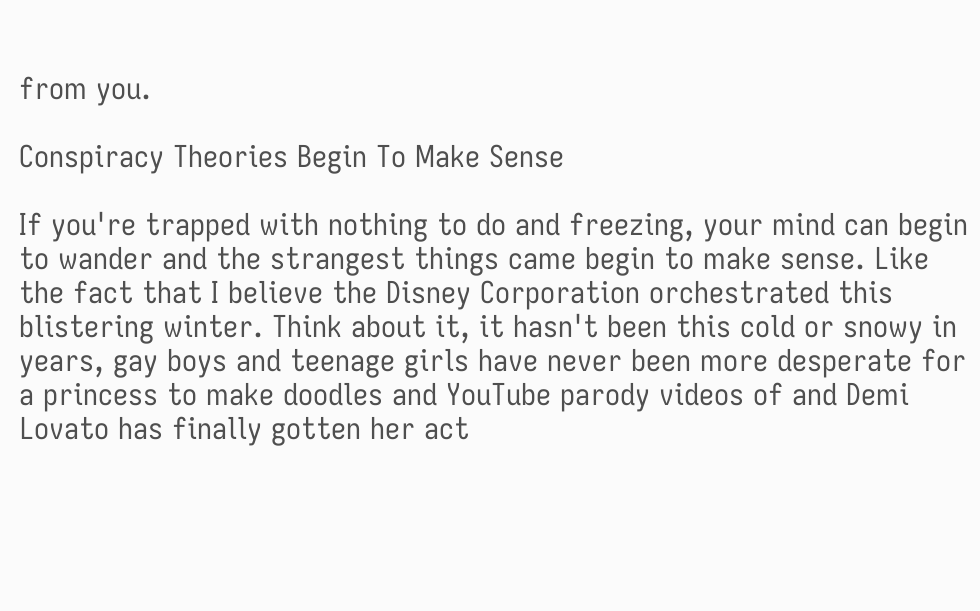from you.

Conspiracy Theories Begin To Make Sense

If you're trapped with nothing to do and freezing, your mind can begin to wander and the strangest things came begin to make sense. Like the fact that I believe the Disney Corporation orchestrated this blistering winter. Think about it, it hasn't been this cold or snowy in years, gay boys and teenage girls have never been more desperate for a princess to make doodles and YouTube parody videos of and Demi Lovato has finally gotten her act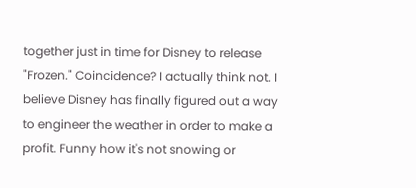together just in time for Disney to release "Frozen." Coincidence? I actually think not. I believe Disney has finally figured out a way to engineer the weather in order to make a profit. Funny how it's not snowing or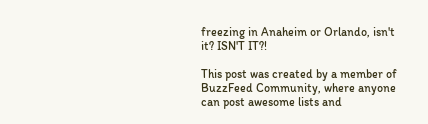freezing in Anaheim or Orlando, isn't it? ISN'T IT?!

This post was created by a member of BuzzFeed Community, where anyone can post awesome lists and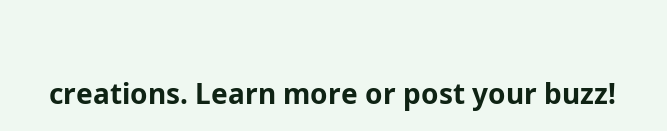creations. Learn more or post your buzz!